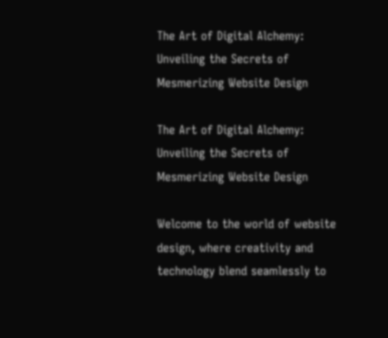The Art of Digital Alchemy: Unveiling the Secrets of Mesmerizing Website Design

The Art of Digital Alchemy: Unveiling the Secrets of Mesmerizing Website Design

Welcome to the world of website design, where creativity and technology blend seamlessly to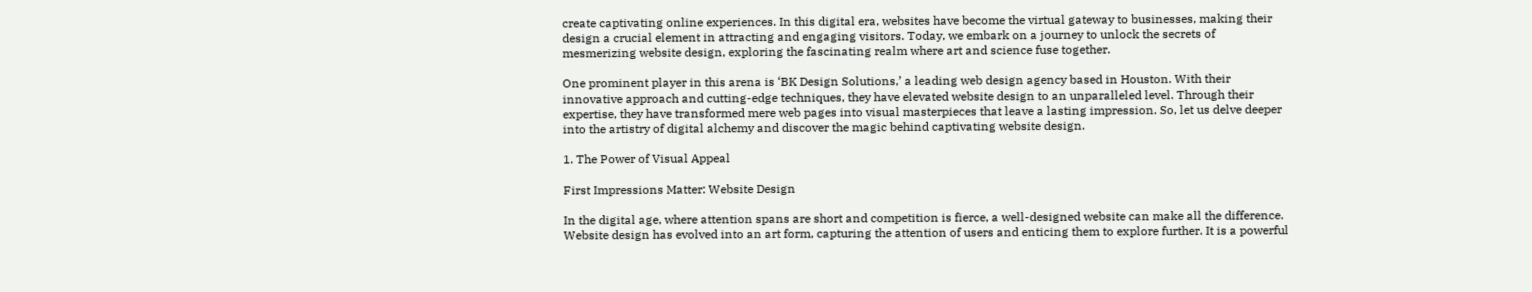create captivating online experiences. In this digital era, websites have become the virtual gateway to businesses, making their design a crucial element in attracting and engaging visitors. Today, we embark on a journey to unlock the secrets of mesmerizing website design, exploring the fascinating realm where art and science fuse together.

One prominent player in this arena is ‘BK Design Solutions,’ a leading web design agency based in Houston. With their innovative approach and cutting-edge techniques, they have elevated website design to an unparalleled level. Through their expertise, they have transformed mere web pages into visual masterpieces that leave a lasting impression. So, let us delve deeper into the artistry of digital alchemy and discover the magic behind captivating website design.

1. The Power of Visual Appeal

First Impressions Matter: Website Design

In the digital age, where attention spans are short and competition is fierce, a well-designed website can make all the difference. Website design has evolved into an art form, capturing the attention of users and enticing them to explore further. It is a powerful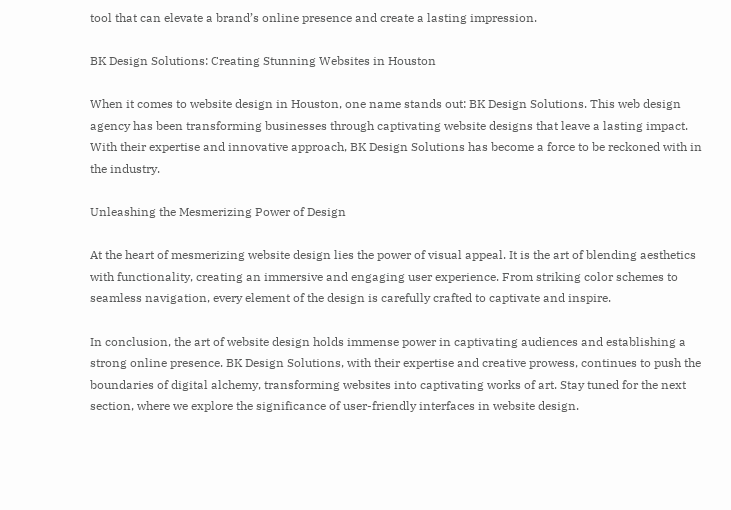tool that can elevate a brand’s online presence and create a lasting impression.

BK Design Solutions: Creating Stunning Websites in Houston

When it comes to website design in Houston, one name stands out: BK Design Solutions. This web design agency has been transforming businesses through captivating website designs that leave a lasting impact. With their expertise and innovative approach, BK Design Solutions has become a force to be reckoned with in the industry.

Unleashing the Mesmerizing Power of Design

At the heart of mesmerizing website design lies the power of visual appeal. It is the art of blending aesthetics with functionality, creating an immersive and engaging user experience. From striking color schemes to seamless navigation, every element of the design is carefully crafted to captivate and inspire.

In conclusion, the art of website design holds immense power in captivating audiences and establishing a strong online presence. BK Design Solutions, with their expertise and creative prowess, continues to push the boundaries of digital alchemy, transforming websites into captivating works of art. Stay tuned for the next section, where we explore the significance of user-friendly interfaces in website design.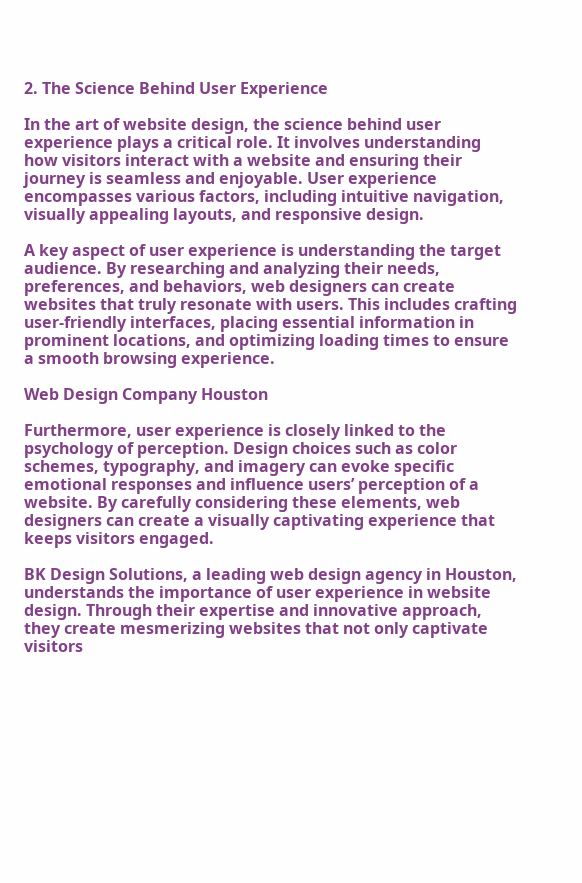2. The Science Behind User Experience

In the art of website design, the science behind user experience plays a critical role. It involves understanding how visitors interact with a website and ensuring their journey is seamless and enjoyable. User experience encompasses various factors, including intuitive navigation, visually appealing layouts, and responsive design.

A key aspect of user experience is understanding the target audience. By researching and analyzing their needs, preferences, and behaviors, web designers can create websites that truly resonate with users. This includes crafting user-friendly interfaces, placing essential information in prominent locations, and optimizing loading times to ensure a smooth browsing experience.

Web Design Company Houston

Furthermore, user experience is closely linked to the psychology of perception. Design choices such as color schemes, typography, and imagery can evoke specific emotional responses and influence users’ perception of a website. By carefully considering these elements, web designers can create a visually captivating experience that keeps visitors engaged.

BK Design Solutions, a leading web design agency in Houston, understands the importance of user experience in website design. Through their expertise and innovative approach, they create mesmerizing websites that not only captivate visitors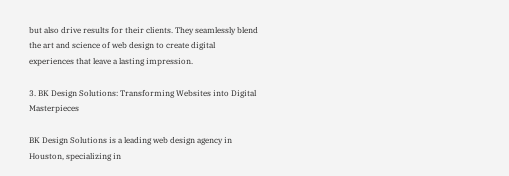but also drive results for their clients. They seamlessly blend the art and science of web design to create digital experiences that leave a lasting impression.

3. BK Design Solutions: Transforming Websites into Digital Masterpieces

BK Design Solutions is a leading web design agency in Houston, specializing in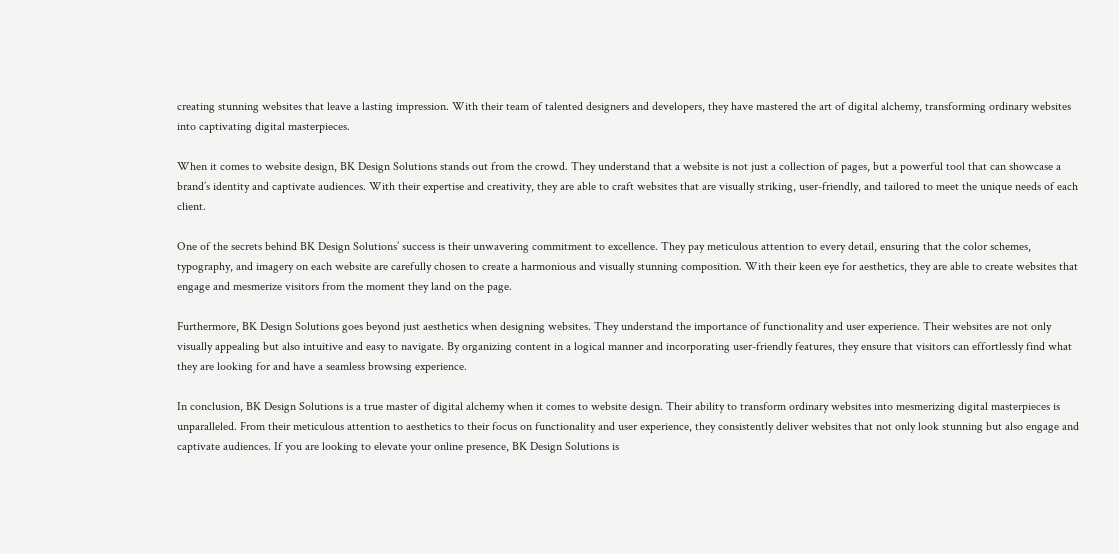creating stunning websites that leave a lasting impression. With their team of talented designers and developers, they have mastered the art of digital alchemy, transforming ordinary websites into captivating digital masterpieces.

When it comes to website design, BK Design Solutions stands out from the crowd. They understand that a website is not just a collection of pages, but a powerful tool that can showcase a brand’s identity and captivate audiences. With their expertise and creativity, they are able to craft websites that are visually striking, user-friendly, and tailored to meet the unique needs of each client.

One of the secrets behind BK Design Solutions’ success is their unwavering commitment to excellence. They pay meticulous attention to every detail, ensuring that the color schemes, typography, and imagery on each website are carefully chosen to create a harmonious and visually stunning composition. With their keen eye for aesthetics, they are able to create websites that engage and mesmerize visitors from the moment they land on the page.

Furthermore, BK Design Solutions goes beyond just aesthetics when designing websites. They understand the importance of functionality and user experience. Their websites are not only visually appealing but also intuitive and easy to navigate. By organizing content in a logical manner and incorporating user-friendly features, they ensure that visitors can effortlessly find what they are looking for and have a seamless browsing experience.

In conclusion, BK Design Solutions is a true master of digital alchemy when it comes to website design. Their ability to transform ordinary websites into mesmerizing digital masterpieces is unparalleled. From their meticulous attention to aesthetics to their focus on functionality and user experience, they consistently deliver websites that not only look stunning but also engage and captivate audiences. If you are looking to elevate your online presence, BK Design Solutions is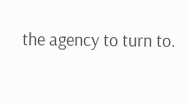the agency to turn to.